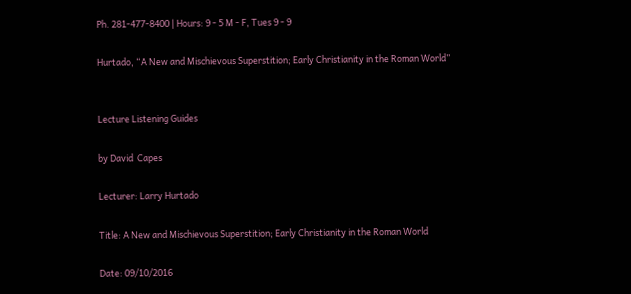Ph. 281-477-8400 | Hours: 9 - 5 M - F, Tues 9 - 9

Hurtado, “A New and Mischievous Superstition; Early Christianity in the Roman World”


Lecture Listening Guides

by David  Capes

Lecturer: Larry Hurtado

Title: A New and Mischievous Superstition; Early Christianity in the Roman World

Date: 09/10/2016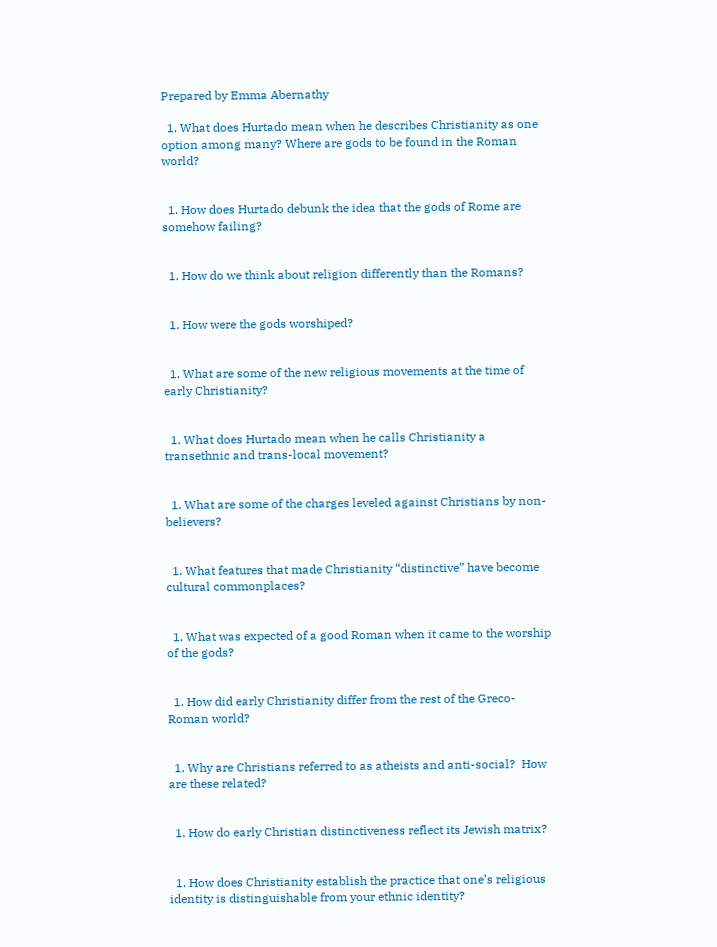Prepared by Emma Abernathy

  1. What does Hurtado mean when he describes Christianity as one option among many? Where are gods to be found in the Roman world?


  1. How does Hurtado debunk the idea that the gods of Rome are somehow failing?


  1. How do we think about religion differently than the Romans?


  1. How were the gods worshiped?


  1. What are some of the new religious movements at the time of early Christianity?


  1. What does Hurtado mean when he calls Christianity a transethnic and trans-local movement?


  1. What are some of the charges leveled against Christians by non-believers?


  1. What features that made Christianity “distinctive” have become cultural commonplaces?


  1. What was expected of a good Roman when it came to the worship of the gods?


  1. How did early Christianity differ from the rest of the Greco-Roman world?


  1. Why are Christians referred to as atheists and anti-social?  How are these related?


  1. How do early Christian distinctiveness reflect its Jewish matrix?


  1. How does Christianity establish the practice that one’s religious identity is distinguishable from your ethnic identity?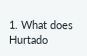1. What does Hurtado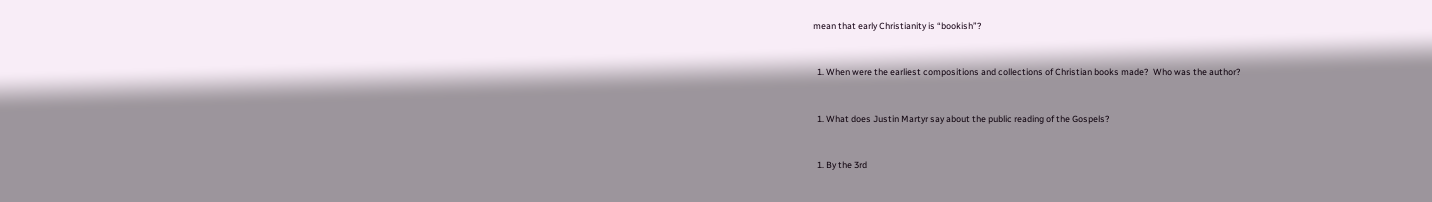mean that early Christianity is “bookish”?


  1. When were the earliest compositions and collections of Christian books made?  Who was the author?


  1. What does Justin Martyr say about the public reading of the Gospels?


  1. By the 3rd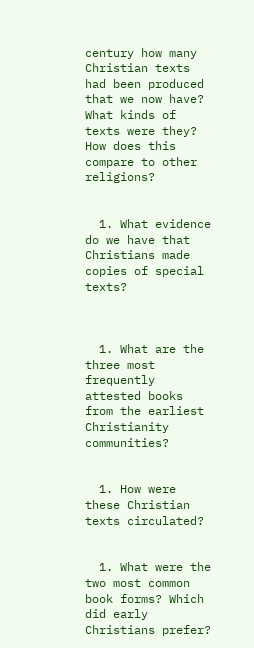century how many Christian texts had been produced that we now have?  What kinds of texts were they?  How does this compare to other religions?


  1. What evidence do we have that Christians made copies of special texts?



  1. What are the three most frequently attested books from the earliest Christianity communities?


  1. How were these Christian texts circulated?


  1. What were the two most common book forms? Which did early Christians prefer?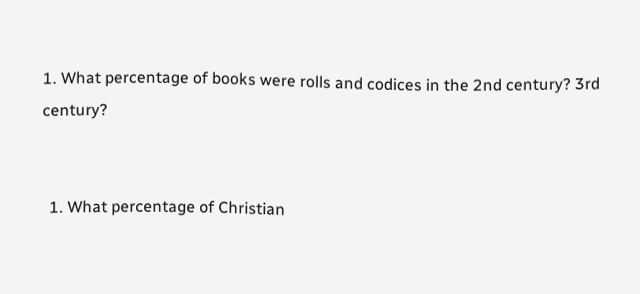1. What percentage of books were rolls and codices in the 2nd century? 3rd century?


  1. What percentage of Christian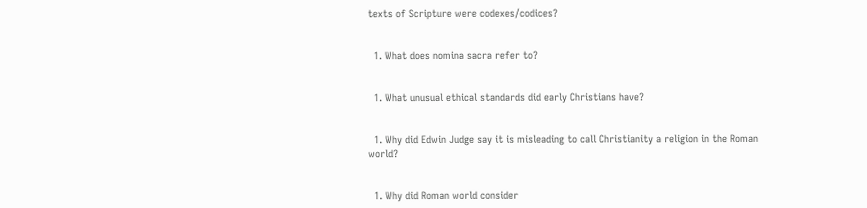texts of Scripture were codexes/codices?


  1. What does nomina sacra refer to?


  1. What unusual ethical standards did early Christians have?


  1. Why did Edwin Judge say it is misleading to call Christianity a religion in the Roman world?


  1. Why did Roman world consider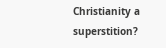Christianity a superstition?